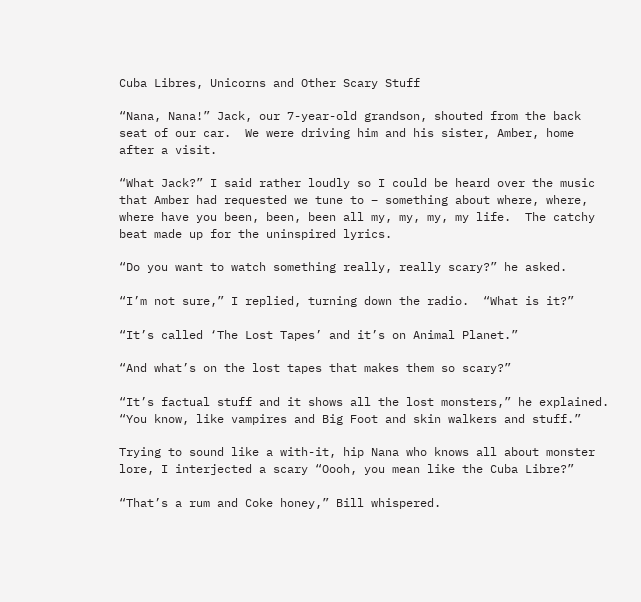Cuba Libres, Unicorns and Other Scary Stuff

“Nana, Nana!” Jack, our 7-year-old grandson, shouted from the back seat of our car.  We were driving him and his sister, Amber, home after a visit.

“What Jack?” I said rather loudly so I could be heard over the music that Amber had requested we tune to – something about where, where, where have you been, been, been all my, my, my, my life.  The catchy beat made up for the uninspired lyrics.

“Do you want to watch something really, really scary?” he asked.

“I’m not sure,” I replied, turning down the radio.  “What is it?”

“It’s called ‘The Lost Tapes’ and it’s on Animal Planet.”

“And what’s on the lost tapes that makes them so scary?”

“It’s factual stuff and it shows all the lost monsters,” he explained.  “You know, like vampires and Big Foot and skin walkers and stuff.”

Trying to sound like a with-it, hip Nana who knows all about monster lore, I interjected a scary “Oooh, you mean like the Cuba Libre?”

“That’s a rum and Coke honey,” Bill whispered.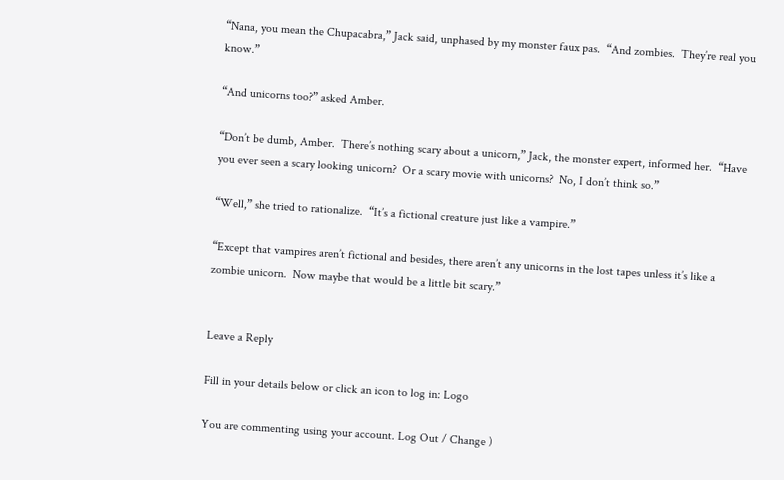“Nana, you mean the Chupacabra,” Jack said, unphased by my monster faux pas.  “And zombies.  They’re real you know.”

“And unicorns too?” asked Amber.

“Don’t be dumb, Amber.  There’s nothing scary about a unicorn,” Jack, the monster expert, informed her.  “Have you ever seen a scary looking unicorn?  Or a scary movie with unicorns?  No, I don’t think so.”

“Well,” she tried to rationalize.  “It’s a fictional creature just like a vampire.”

“Except that vampires aren’t fictional and besides, there aren’t any unicorns in the lost tapes unless it’s like a zombie unicorn.  Now maybe that would be a little bit scary.”


Leave a Reply

Fill in your details below or click an icon to log in: Logo

You are commenting using your account. Log Out / Change )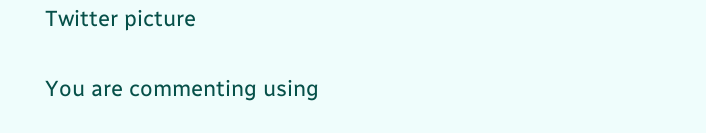Twitter picture

You are commenting using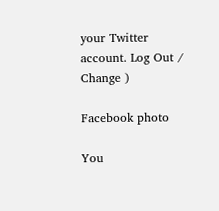your Twitter account. Log Out / Change )

Facebook photo

You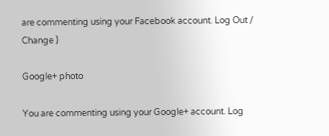are commenting using your Facebook account. Log Out / Change )

Google+ photo

You are commenting using your Google+ account. Log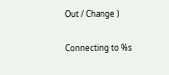Out / Change )

Connecting to %s